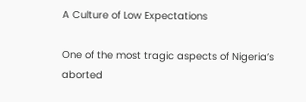A Culture of Low Expectations

One of the most tragic aspects of Nigeria’s aborted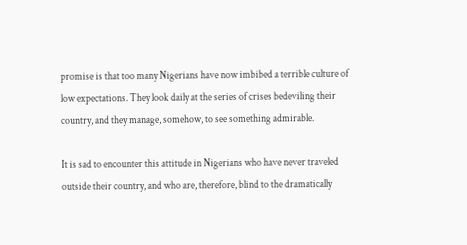promise is that too many Nigerians have now imbibed a terrible culture of low expectations. They look daily at the series of crises bedeviling their country, and they manage, somehow, to see something admirable.

It is sad to encounter this attitude in Nigerians who have never traveled outside their country, and who are, therefore, blind to the dramatically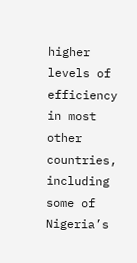higher levels of efficiency in most other countries, including some of Nigeria’s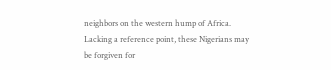neighbors on the western hump of Africa. Lacking a reference point, these Nigerians may be forgiven for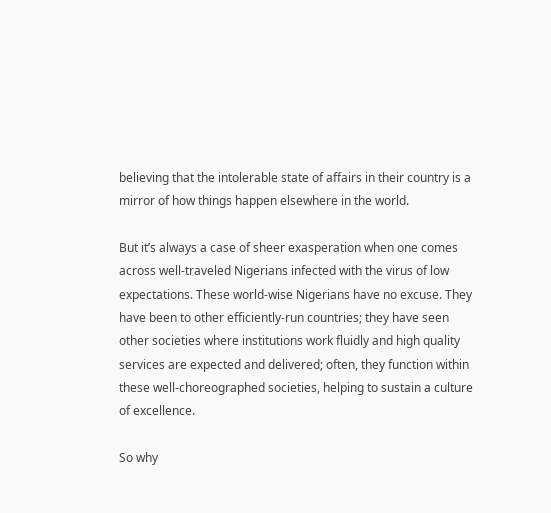believing that the intolerable state of affairs in their country is a mirror of how things happen elsewhere in the world.

But it’s always a case of sheer exasperation when one comes across well-traveled Nigerians infected with the virus of low expectations. These world-wise Nigerians have no excuse. They have been to other efficiently-run countries; they have seen other societies where institutions work fluidly and high quality services are expected and delivered; often, they function within these well-choreographed societies, helping to sustain a culture of excellence.

So why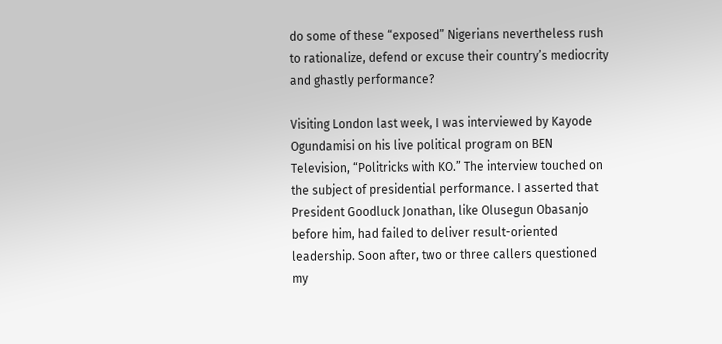do some of these “exposed” Nigerians nevertheless rush to rationalize, defend or excuse their country’s mediocrity and ghastly performance?

Visiting London last week, I was interviewed by Kayode Ogundamisi on his live political program on BEN Television, “Politricks with KO.” The interview touched on the subject of presidential performance. I asserted that President Goodluck Jonathan, like Olusegun Obasanjo before him, had failed to deliver result-oriented leadership. Soon after, two or three callers questioned my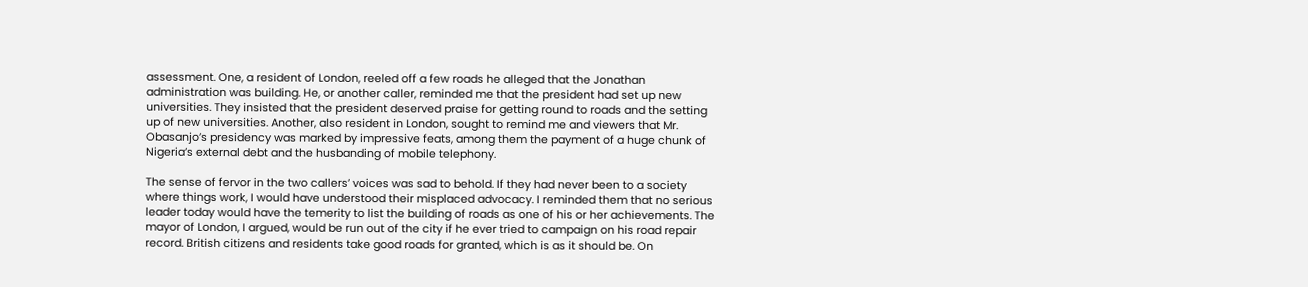assessment. One, a resident of London, reeled off a few roads he alleged that the Jonathan administration was building. He, or another caller, reminded me that the president had set up new universities. They insisted that the president deserved praise for getting round to roads and the setting up of new universities. Another, also resident in London, sought to remind me and viewers that Mr. Obasanjo’s presidency was marked by impressive feats, among them the payment of a huge chunk of Nigeria’s external debt and the husbanding of mobile telephony.

The sense of fervor in the two callers’ voices was sad to behold. If they had never been to a society where things work, I would have understood their misplaced advocacy. I reminded them that no serious leader today would have the temerity to list the building of roads as one of his or her achievements. The mayor of London, I argued, would be run out of the city if he ever tried to campaign on his road repair record. British citizens and residents take good roads for granted, which is as it should be. On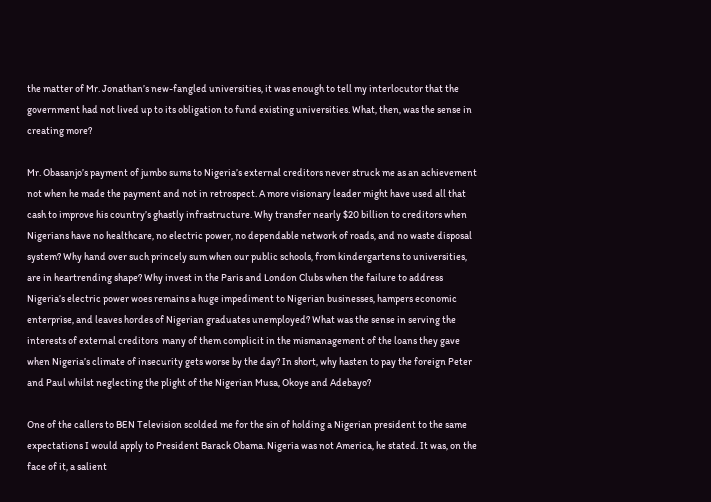the matter of Mr. Jonathan’s new-fangled universities, it was enough to tell my interlocutor that the government had not lived up to its obligation to fund existing universities. What, then, was the sense in creating more?

Mr. Obasanjo’s payment of jumbo sums to Nigeria’s external creditors never struck me as an achievement  not when he made the payment and not in retrospect. A more visionary leader might have used all that cash to improve his country’s ghastly infrastructure. Why transfer nearly $20 billion to creditors when Nigerians have no healthcare, no electric power, no dependable network of roads, and no waste disposal system? Why hand over such princely sum when our public schools, from kindergartens to universities, are in heartrending shape? Why invest in the Paris and London Clubs when the failure to address Nigeria’s electric power woes remains a huge impediment to Nigerian businesses, hampers economic enterprise, and leaves hordes of Nigerian graduates unemployed? What was the sense in serving the interests of external creditors  many of them complicit in the mismanagement of the loans they gave  when Nigeria’s climate of insecurity gets worse by the day? In short, why hasten to pay the foreign Peter and Paul whilst neglecting the plight of the Nigerian Musa, Okoye and Adebayo?

One of the callers to BEN Television scolded me for the sin of holding a Nigerian president to the same expectations I would apply to President Barack Obama. Nigeria was not America, he stated. It was, on the face of it, a salient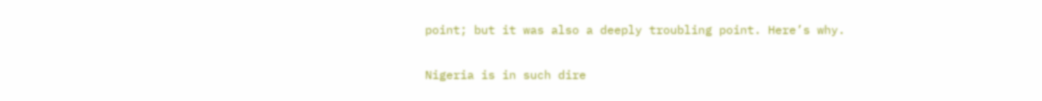point; but it was also a deeply troubling point. Here’s why.

Nigeria is in such dire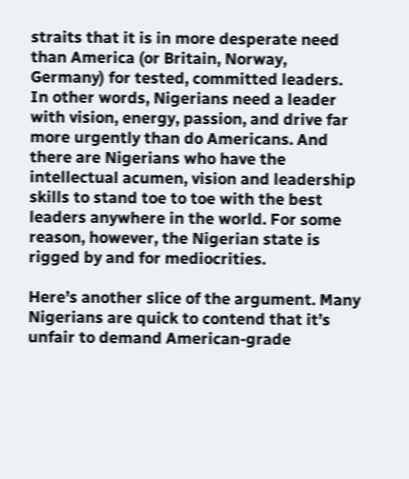straits that it is in more desperate need than America (or Britain, Norway, Germany) for tested, committed leaders. In other words, Nigerians need a leader with vision, energy, passion, and drive far more urgently than do Americans. And there are Nigerians who have the intellectual acumen, vision and leadership skills to stand toe to toe with the best leaders anywhere in the world. For some reason, however, the Nigerian state is rigged by and for mediocrities.

Here’s another slice of the argument. Many Nigerians are quick to contend that it’s unfair to demand American-grade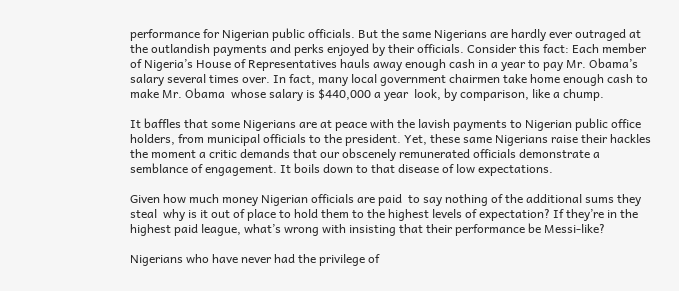performance for Nigerian public officials. But the same Nigerians are hardly ever outraged at the outlandish payments and perks enjoyed by their officials. Consider this fact: Each member of Nigeria’s House of Representatives hauls away enough cash in a year to pay Mr. Obama’s salary several times over. In fact, many local government chairmen take home enough cash to make Mr. Obama  whose salary is $440,000 a year  look, by comparison, like a chump.

It baffles that some Nigerians are at peace with the lavish payments to Nigerian public office holders, from municipal officials to the president. Yet, these same Nigerians raise their hackles the moment a critic demands that our obscenely remunerated officials demonstrate a semblance of engagement. It boils down to that disease of low expectations.

Given how much money Nigerian officials are paid  to say nothing of the additional sums they steal  why is it out of place to hold them to the highest levels of expectation? If they’re in the highest paid league, what’s wrong with insisting that their performance be Messi-like?

Nigerians who have never had the privilege of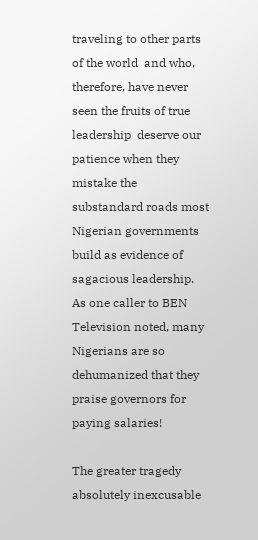traveling to other parts of the world  and who, therefore, have never seen the fruits of true leadership  deserve our patience when they mistake the substandard roads most Nigerian governments build as evidence of sagacious leadership. As one caller to BEN Television noted, many Nigerians are so dehumanized that they praise governors for paying salaries!

The greater tragedy  absolutely inexcusable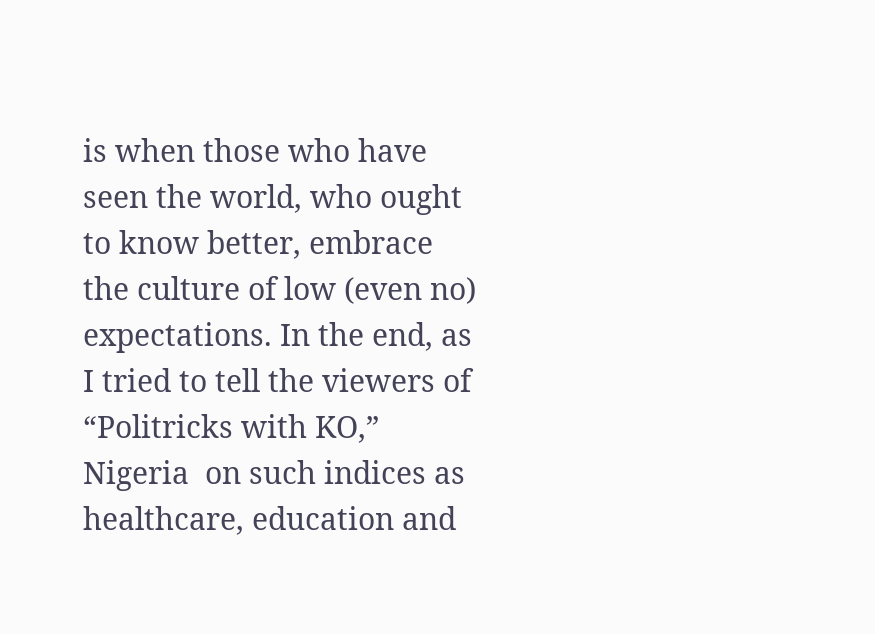is when those who have seen the world, who ought to know better, embrace the culture of low (even no) expectations. In the end, as I tried to tell the viewers of “Politricks with KO,” Nigeria  on such indices as healthcare, education and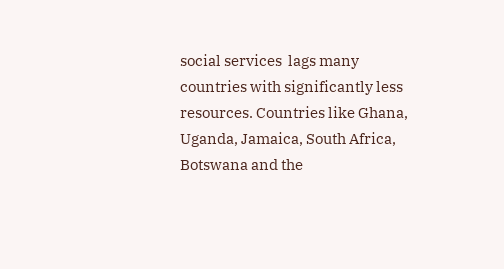social services  lags many countries with significantly less resources. Countries like Ghana, Uganda, Jamaica, South Africa, Botswana and the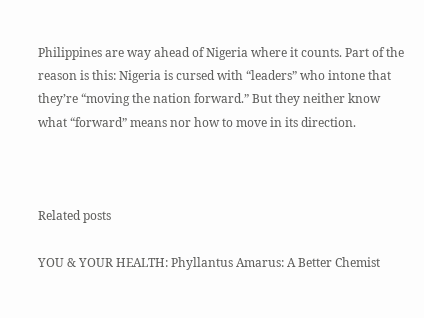Philippines are way ahead of Nigeria where it counts. Part of the reason is this: Nigeria is cursed with “leaders” who intone that they’re “moving the nation forward.” But they neither know what “forward” means nor how to move in its direction.



Related posts

YOU & YOUR HEALTH: Phyllantus Amarus: A Better Chemist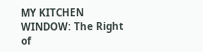MY KITCHEN WINDOW: The Right of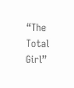“The Total Girl”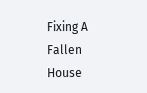Fixing A Fallen House